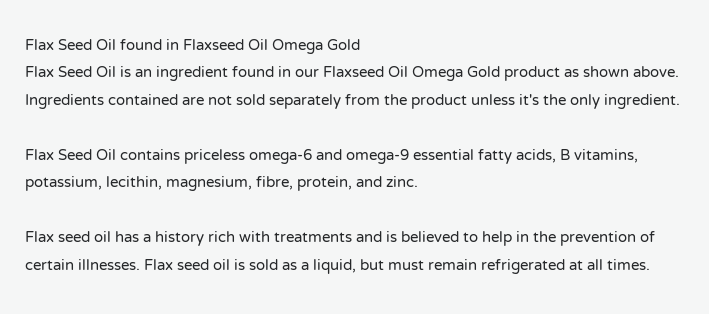Flax Seed Oil found in Flaxseed Oil Omega Gold
Flax Seed Oil is an ingredient found in our Flaxseed Oil Omega Gold product as shown above.
Ingredients contained are not sold separately from the product unless it's the only ingredient.

Flax Seed Oil contains priceless omega-6 and omega-9 essential fatty acids, B vitamins, potassium, lecithin, magnesium, fibre, protein, and zinc.

Flax seed oil has a history rich with treatments and is believed to help in the prevention of certain illnesses. Flax seed oil is sold as a liquid, but must remain refrigerated at all times.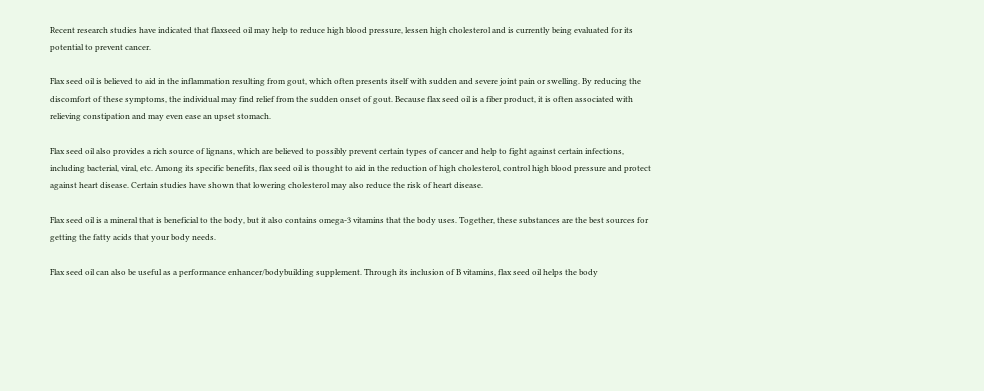Recent research studies have indicated that flaxseed oil may help to reduce high blood pressure, lessen high cholesterol and is currently being evaluated for its potential to prevent cancer.

Flax seed oil is believed to aid in the inflammation resulting from gout, which often presents itself with sudden and severe joint pain or swelling. By reducing the discomfort of these symptoms, the individual may find relief from the sudden onset of gout. Because flax seed oil is a fiber product, it is often associated with relieving constipation and may even ease an upset stomach.

Flax seed oil also provides a rich source of lignans, which are believed to possibly prevent certain types of cancer and help to fight against certain infections, including bacterial, viral, etc. Among its specific benefits, flax seed oil is thought to aid in the reduction of high cholesterol, control high blood pressure and protect against heart disease. Certain studies have shown that lowering cholesterol may also reduce the risk of heart disease.

Flax seed oil is a mineral that is beneficial to the body, but it also contains omega-3 vitamins that the body uses. Together, these substances are the best sources for getting the fatty acids that your body needs.

Flax seed oil can also be useful as a performance enhancer/bodybuilding supplement. Through its inclusion of B vitamins, flax seed oil helps the body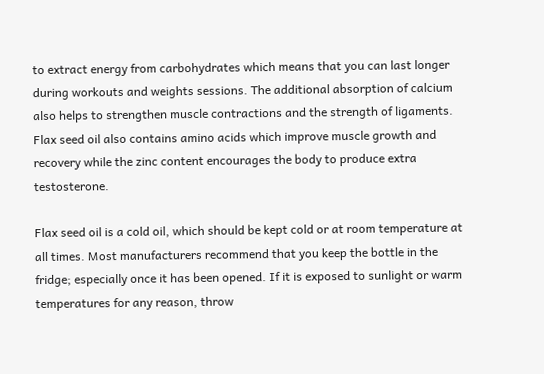to extract energy from carbohydrates which means that you can last longer during workouts and weights sessions. The additional absorption of calcium also helps to strengthen muscle contractions and the strength of ligaments. Flax seed oil also contains amino acids which improve muscle growth and recovery while the zinc content encourages the body to produce extra testosterone.

Flax seed oil is a cold oil, which should be kept cold or at room temperature at all times. Most manufacturers recommend that you keep the bottle in the fridge; especially once it has been opened. If it is exposed to sunlight or warm temperatures for any reason, throw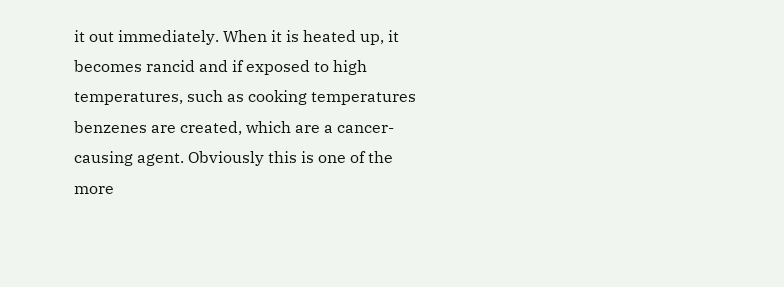it out immediately. When it is heated up, it becomes rancid and if exposed to high temperatures, such as cooking temperatures benzenes are created, which are a cancer-causing agent. Obviously this is one of the more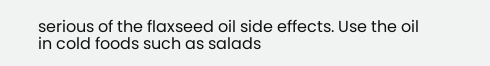serious of the flaxseed oil side effects. Use the oil in cold foods such as salads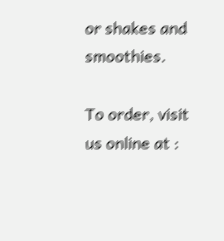or shakes and smoothies.

To order, visit us online at :